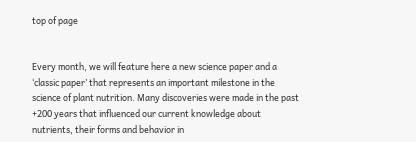top of page


Every month, we will feature here a new science paper and a ‘classic paper’ that represents an important milestone in the science of plant nutrition. Many discoveries were made in the past +200 years that influenced our current knowledge about nutrients, their forms and behavior in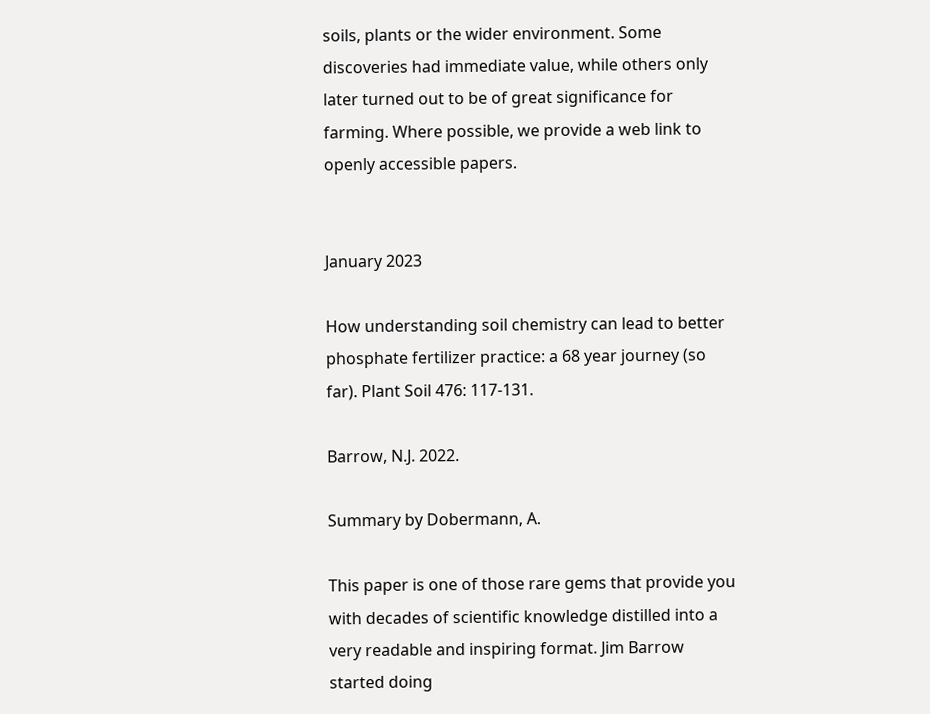soils, plants or the wider environment. Some discoveries had immediate value, while others only later turned out to be of great significance for farming. Where possible, we provide a web link to openly accessible papers.


January 2023

How understanding soil chemistry can lead to better phosphate fertilizer practice: a 68 year journey (so far). Plant Soil 476: 117-131.

Barrow, N.J. 2022.

Summary by Dobermann, A.

This paper is one of those rare gems that provide you with decades of scientific knowledge distilled into a very readable and inspiring format. Jim Barrow started doing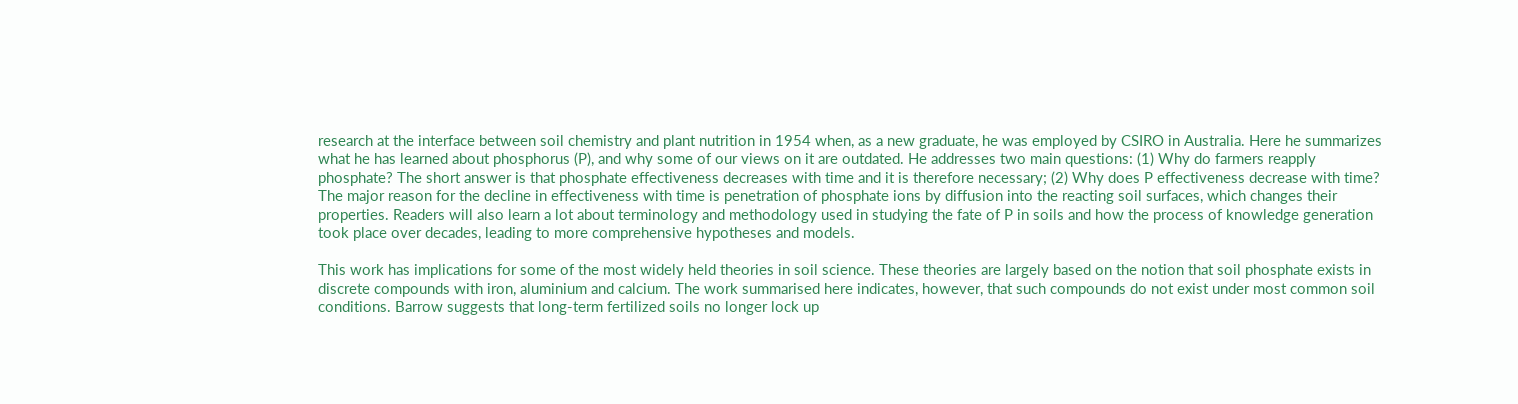research at the interface between soil chemistry and plant nutrition in 1954 when, as a new graduate, he was employed by CSIRO in Australia. Here he summarizes what he has learned about phosphorus (P), and why some of our views on it are outdated. He addresses two main questions: (1) Why do farmers reapply phosphate? The short answer is that phosphate effectiveness decreases with time and it is therefore necessary; (2) Why does P effectiveness decrease with time? The major reason for the decline in effectiveness with time is penetration of phosphate ions by diffusion into the reacting soil surfaces, which changes their properties. Readers will also learn a lot about terminology and methodology used in studying the fate of P in soils and how the process of knowledge generation took place over decades, leading to more comprehensive hypotheses and models.

This work has implications for some of the most widely held theories in soil science. These theories are largely based on the notion that soil phosphate exists in discrete compounds with iron, aluminium and calcium. The work summarised here indicates, however, that such compounds do not exist under most common soil conditions. Barrow suggests that long-term fertilized soils no longer lock up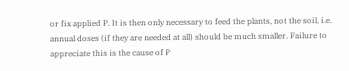or fix applied P. It is then only necessary to feed the plants, not the soil, i.e. annual doses (if they are needed at all) should be much smaller. Failure to appreciate this is the cause of P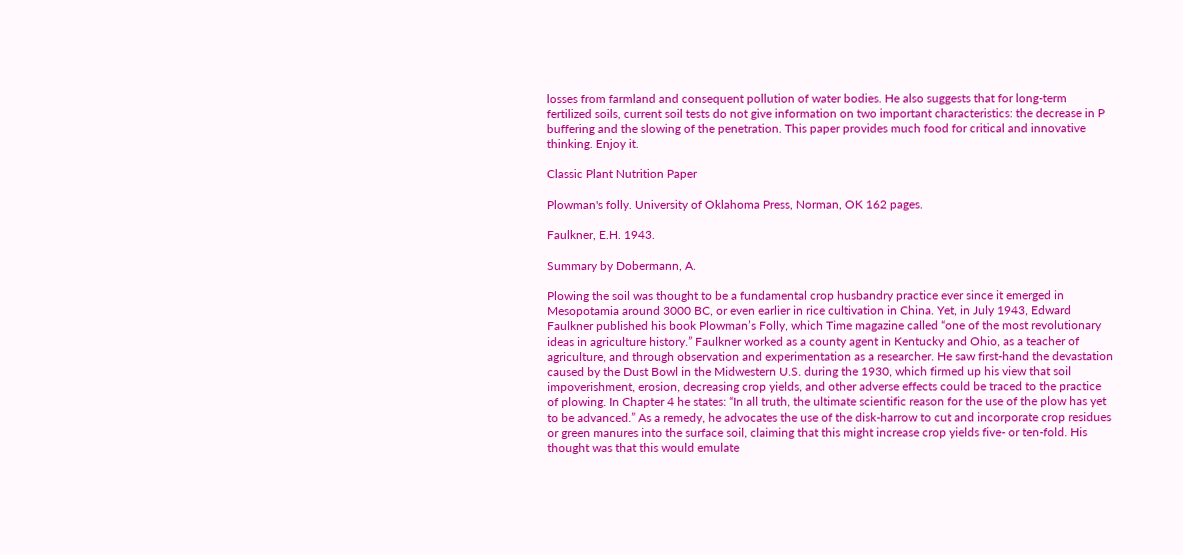losses from farmland and consequent pollution of water bodies. He also suggests that for long-term fertilized soils, current soil tests do not give information on two important characteristics: the decrease in P buffering and the slowing of the penetration. This paper provides much food for critical and innovative thinking. Enjoy it.

Classic Plant Nutrition Paper

Plowman's folly. University of Oklahoma Press, Norman, OK 162 pages.

Faulkner, E.H. 1943.

Summary by Dobermann, A.

Plowing the soil was thought to be a fundamental crop husbandry practice ever since it emerged in Mesopotamia around 3000 BC, or even earlier in rice cultivation in China. Yet, in July 1943, Edward Faulkner published his book Plowman’s Folly, which Time magazine called “one of the most revolutionary ideas in agriculture history.” Faulkner worked as a county agent in Kentucky and Ohio, as a teacher of agriculture, and through observation and experimentation as a researcher. He saw first-hand the devastation caused by the Dust Bowl in the Midwestern U.S. during the 1930, which firmed up his view that soil impoverishment, erosion, decreasing crop yields, and other adverse effects could be traced to the practice of plowing. In Chapter 4 he states: “In all truth, the ultimate scientific reason for the use of the plow has yet to be advanced.” As a remedy, he advocates the use of the disk-harrow to cut and incorporate crop residues or green manures into the surface soil, claiming that this might increase crop yields five- or ten-fold. His thought was that this would emulate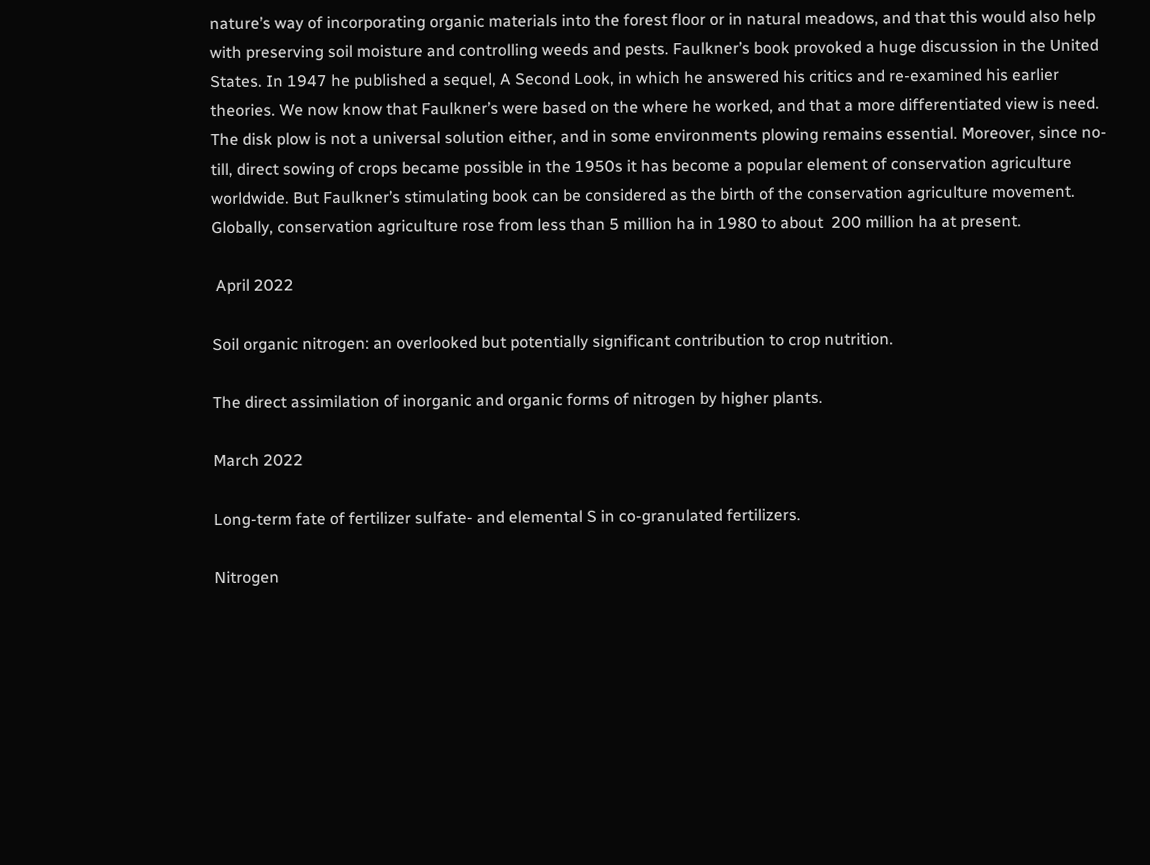nature’s way of incorporating organic materials into the forest floor or in natural meadows, and that this would also help with preserving soil moisture and controlling weeds and pests. Faulkner’s book provoked a huge discussion in the United States. In 1947 he published a sequel, A Second Look, in which he answered his critics and re-examined his earlier theories. We now know that Faulkner’s were based on the where he worked, and that a more differentiated view is need. The disk plow is not a universal solution either, and in some environments plowing remains essential. Moreover, since no-till, direct sowing of crops became possible in the 1950s it has become a popular element of conservation agriculture worldwide. But Faulkner’s stimulating book can be considered as the birth of the conservation agriculture movement. Globally, conservation agriculture rose from less than 5 million ha in 1980 to about  200 million ha at present.

 April 2022

Soil organic nitrogen: an overlooked but potentially significant contribution to crop nutrition.

The direct assimilation of inorganic and organic forms of nitrogen by higher plants.

March 2022

Long-term fate of fertilizer sulfate- and elemental S in co-granulated fertilizers.

Nitrogen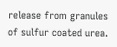release from granules of sulfur coated urea.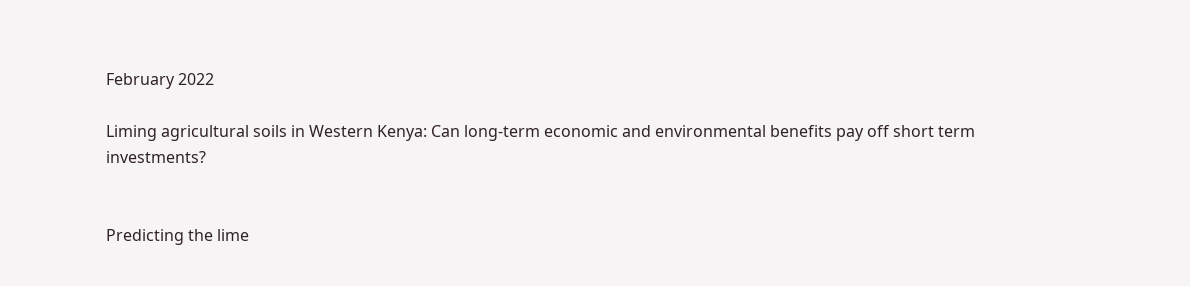February 2022

Liming agricultural soils in Western Kenya: Can long-term economic and environmental benefits pay off short term investments?


Predicting the lime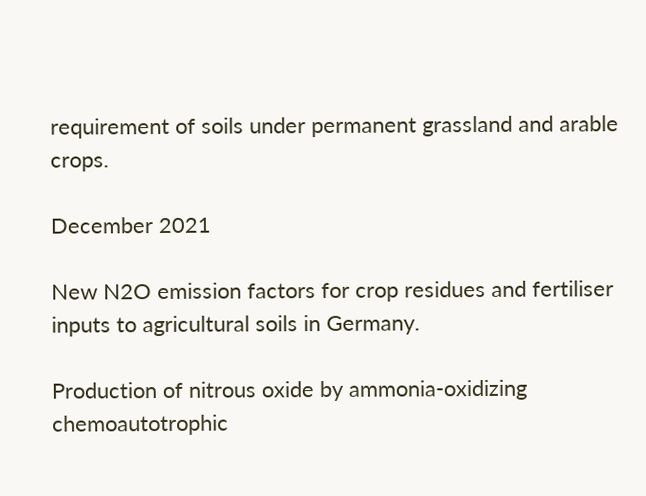requirement of soils under permanent grassland and arable crops.

December 2021

New N2O emission factors for crop residues and fertiliser inputs to agricultural soils in Germany.

Production of nitrous oxide by ammonia-oxidizing chemoautotrophic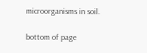microorganisms in soil.

bottom of page